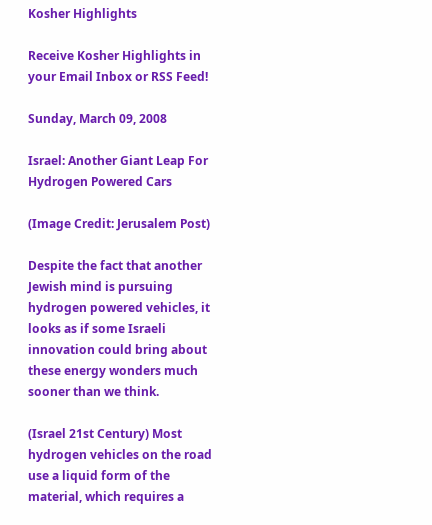Kosher Highlights

Receive Kosher Highlights in your Email Inbox or RSS Feed!

Sunday, March 09, 2008

Israel: Another Giant Leap For Hydrogen Powered Cars

(Image Credit: Jerusalem Post)

Despite the fact that another Jewish mind is pursuing hydrogen powered vehicles, it looks as if some Israeli innovation could bring about these energy wonders much sooner than we think.

(Israel 21st Century) Most hydrogen vehicles on the road use a liquid form of the material, which requires a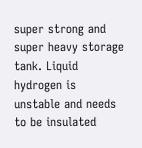super strong and super heavy storage tank. Liquid hydrogen is unstable and needs to be insulated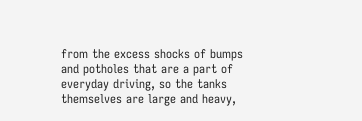from the excess shocks of bumps and potholes that are a part of everyday driving, so the tanks themselves are large and heavy,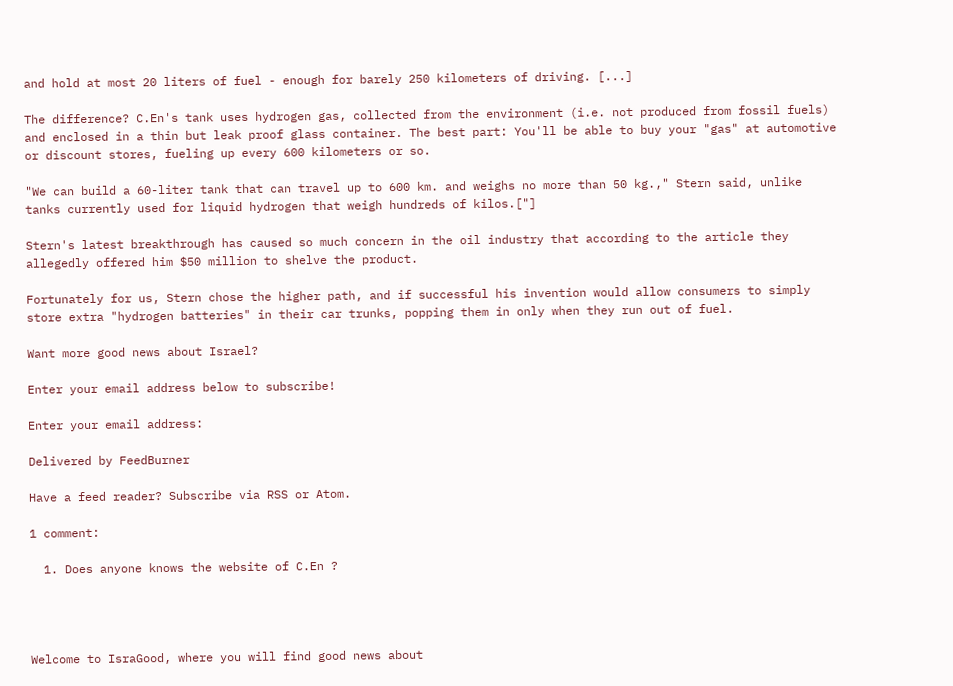and hold at most 20 liters of fuel - enough for barely 250 kilometers of driving. [...]

The difference? C.En's tank uses hydrogen gas, collected from the environment (i.e. not produced from fossil fuels) and enclosed in a thin but leak proof glass container. The best part: You'll be able to buy your "gas" at automotive or discount stores, fueling up every 600 kilometers or so.

"We can build a 60-liter tank that can travel up to 600 km. and weighs no more than 50 kg.," Stern said, unlike tanks currently used for liquid hydrogen that weigh hundreds of kilos.["]

Stern's latest breakthrough has caused so much concern in the oil industry that according to the article they allegedly offered him $50 million to shelve the product.

Fortunately for us, Stern chose the higher path, and if successful his invention would allow consumers to simply store extra "hydrogen batteries" in their car trunks, popping them in only when they run out of fuel.

Want more good news about Israel?

Enter your email address below to subscribe!

Enter your email address:

Delivered by FeedBurner

Have a feed reader? Subscribe via RSS or Atom.

1 comment:

  1. Does anyone knows the website of C.En ?




Welcome to IsraGood, where you will find good news about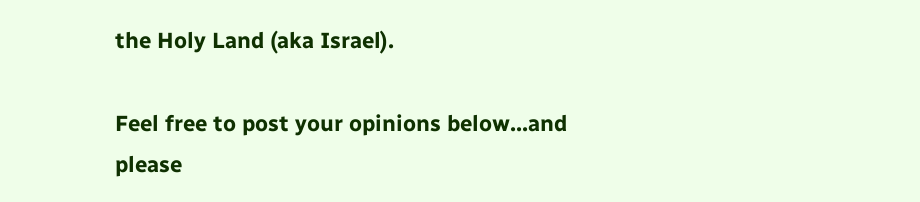the Holy Land (aka Israel).

Feel free to post your opinions below...and please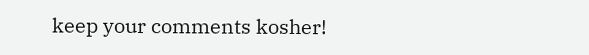keep your comments kosher!